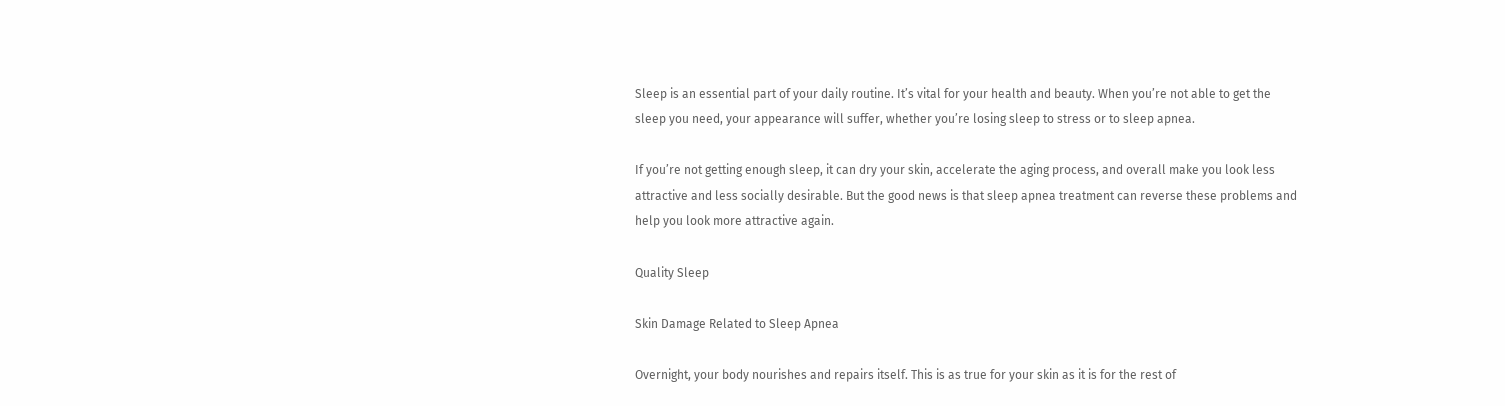Sleep is an essential part of your daily routine. It’s vital for your health and beauty. When you’re not able to get the sleep you need, your appearance will suffer, whether you’re losing sleep to stress or to sleep apnea.

If you’re not getting enough sleep, it can dry your skin, accelerate the aging process, and overall make you look less attractive and less socially desirable. But the good news is that sleep apnea treatment can reverse these problems and help you look more attractive again.

Quality Sleep

Skin Damage Related to Sleep Apnea

Overnight, your body nourishes and repairs itself. This is as true for your skin as it is for the rest of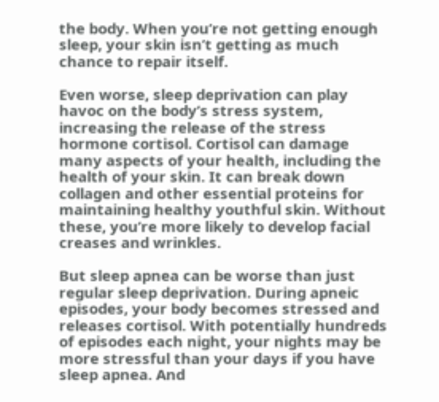the body. When you’re not getting enough sleep, your skin isn’t getting as much chance to repair itself.

Even worse, sleep deprivation can play havoc on the body’s stress system, increasing the release of the stress hormone cortisol. Cortisol can damage many aspects of your health, including the health of your skin. It can break down collagen and other essential proteins for maintaining healthy youthful skin. Without these, you’re more likely to develop facial creases and wrinkles.

But sleep apnea can be worse than just regular sleep deprivation. During apneic episodes, your body becomes stressed and releases cortisol. With potentially hundreds of episodes each night, your nights may be more stressful than your days if you have sleep apnea. And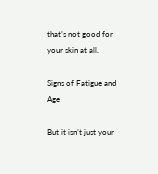that’s not good for your skin at all.

Signs of Fatigue and Age

But it isn’t just your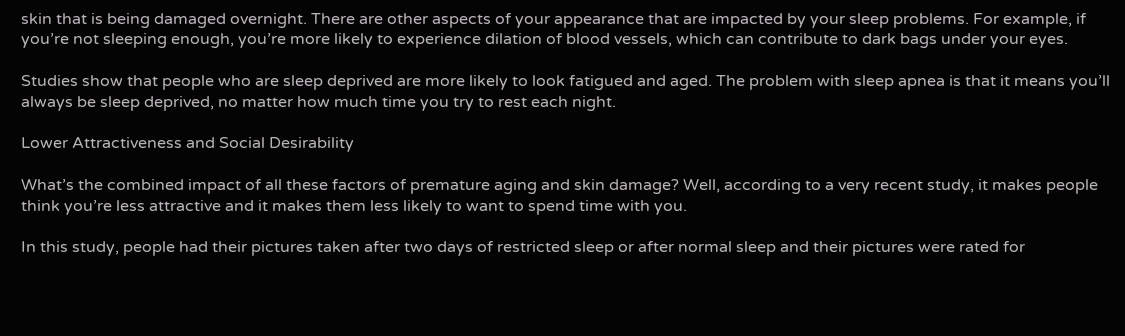skin that is being damaged overnight. There are other aspects of your appearance that are impacted by your sleep problems. For example, if you’re not sleeping enough, you’re more likely to experience dilation of blood vessels, which can contribute to dark bags under your eyes.

Studies show that people who are sleep deprived are more likely to look fatigued and aged. The problem with sleep apnea is that it means you’ll always be sleep deprived, no matter how much time you try to rest each night.

Lower Attractiveness and Social Desirability

What’s the combined impact of all these factors of premature aging and skin damage? Well, according to a very recent study, it makes people think you’re less attractive and it makes them less likely to want to spend time with you.

In this study, people had their pictures taken after two days of restricted sleep or after normal sleep and their pictures were rated for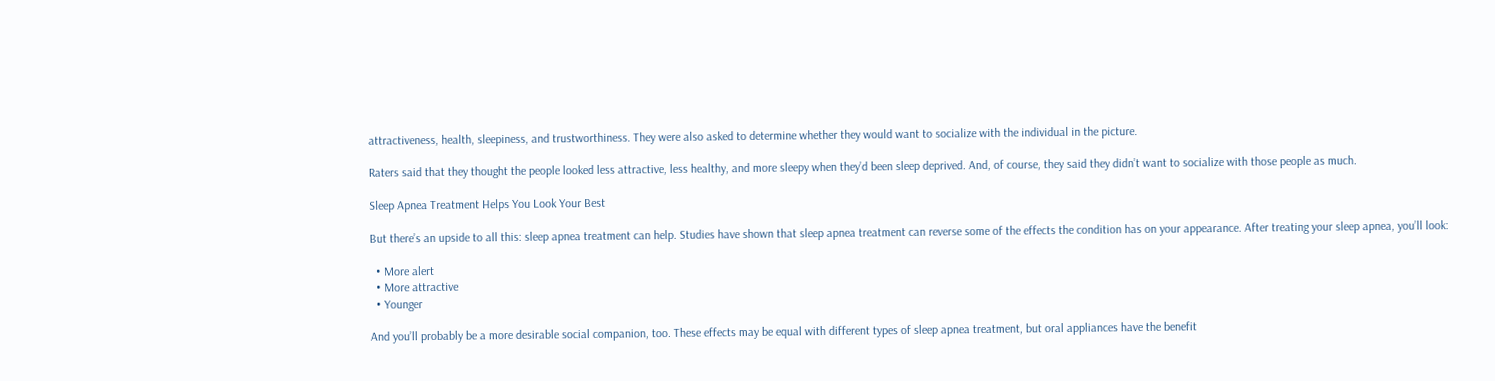attractiveness, health, sleepiness, and trustworthiness. They were also asked to determine whether they would want to socialize with the individual in the picture.

Raters said that they thought the people looked less attractive, less healthy, and more sleepy when they’d been sleep deprived. And, of course, they said they didn’t want to socialize with those people as much.

Sleep Apnea Treatment Helps You Look Your Best

But there’s an upside to all this: sleep apnea treatment can help. Studies have shown that sleep apnea treatment can reverse some of the effects the condition has on your appearance. After treating your sleep apnea, you’ll look:

  • More alert
  • More attractive
  • Younger

And you’ll probably be a more desirable social companion, too. These effects may be equal with different types of sleep apnea treatment, but oral appliances have the benefit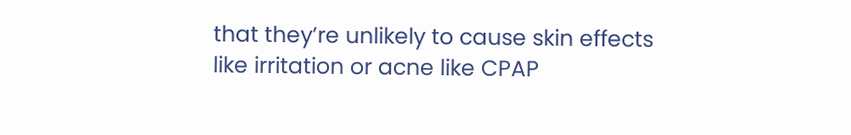that they’re unlikely to cause skin effects like irritation or acne like CPAP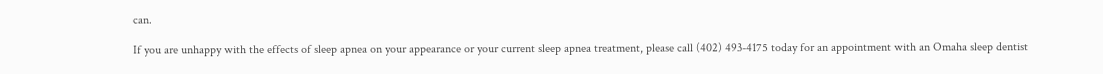can.

If you are unhappy with the effects of sleep apnea on your appearance or your current sleep apnea treatment, please call (402) 493-4175 today for an appointment with an Omaha sleep dentist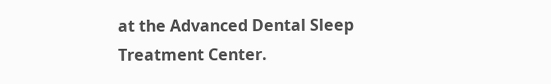at the Advanced Dental Sleep Treatment Center.